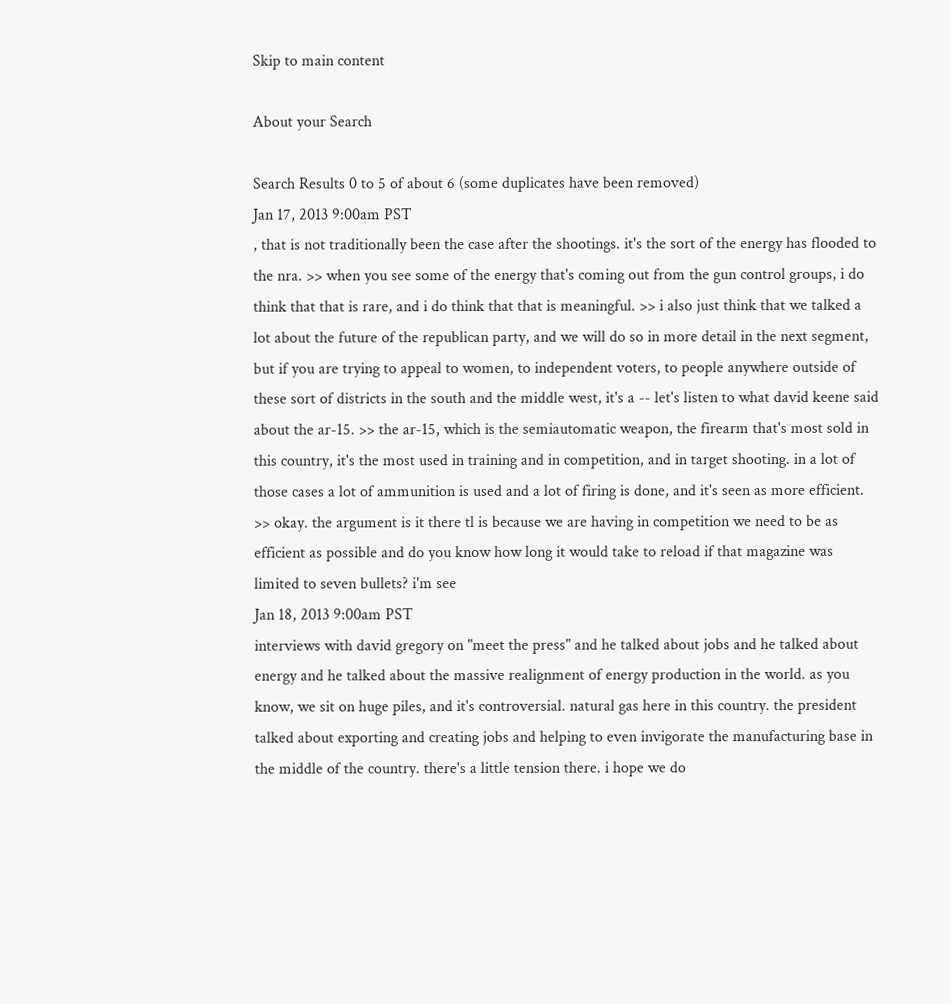Skip to main content

About your Search

Search Results 0 to 5 of about 6 (some duplicates have been removed)
Jan 17, 2013 9:00am PST
, that is not traditionally been the case after the shootings. it's the sort of the energy has flooded to the nra. >> when you see some of the energy that's coming out from the gun control groups, i do think that that is rare, and i do think that that is meaningful. >> i also just think that we talked a lot about the future of the republican party, and we will do so in more detail in the next segment, but if you are trying to appeal to women, to independent voters, to people anywhere outside of these sort of districts in the south and the middle west, it's a -- let's listen to what david keene said about the ar-15. >> the ar-15, which is the semiautomatic weapon, the firearm that's most sold in this country, it's the most used in training and in competition, and in target shooting. in a lot of those cases a lot of ammunition is used and a lot of firing is done, and it's seen as more efficient. >> okay. the argument is it there tl is because we are having in competition we need to be as efficient as possible and do you know how long it would take to reload if that magazine was limited to seven bullets? i'm see
Jan 18, 2013 9:00am PST
interviews with david gregory on "meet the press" and he talked about jobs and he talked about energy and he talked about the massive realignment of energy production in the world. as you know, we sit on huge piles, and it's controversial. natural gas here in this country. the president talked about exporting and creating jobs and helping to even invigorate the manufacturing base in the middle of the country. there's a little tension there. i hope we do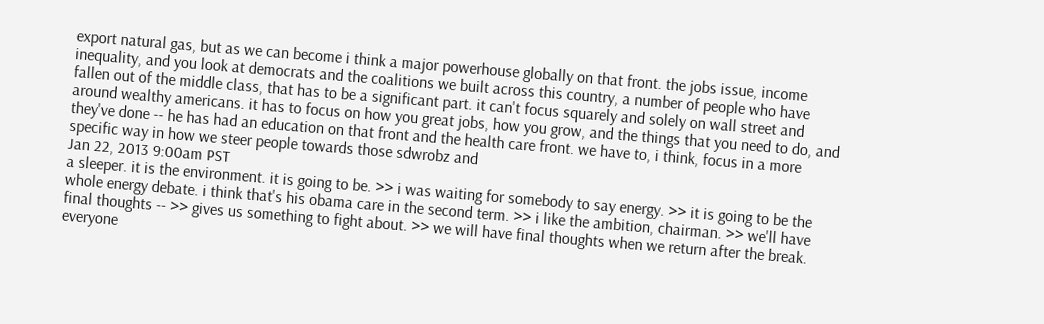export natural gas, but as we can become i think a major powerhouse globally on that front. the jobs issue, income inequality, and you look at democrats and the coalitions we built across this country, a number of people who have fallen out of the middle class, that has to be a significant part. it can't focus squarely and solely on wall street and around wealthy americans. it has to focus on how you great jobs, how you grow, and the things that you need to do, and they've done -- he has had an education on that front and the health care front. we have to, i think, focus in a more specific way in how we steer people towards those sdwrobz and
Jan 22, 2013 9:00am PST
a sleeper. it is the environment. it is going to be. >> i was waiting for somebody to say energy. >> it is going to be the whole energy debate. i think that's his obama care in the second term. >> i like the ambition, chairman. >> we'll have final thoughts -- >> gives us something to fight about. >> we will have final thoughts when we return after the break. everyone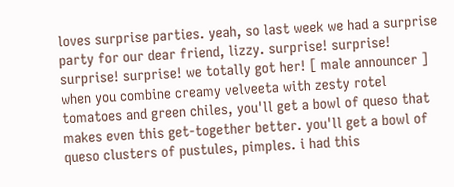loves surprise parties. yeah, so last week we had a surprise party for our dear friend, lizzy. surprise! surprise! surprise! surprise! we totally got her! [ male announcer ] when you combine creamy velveeta with zesty rotel tomatoes and green chiles, you'll get a bowl of queso that makes even this get-together better. you'll get a bowl of queso clusters of pustules, pimples. i had this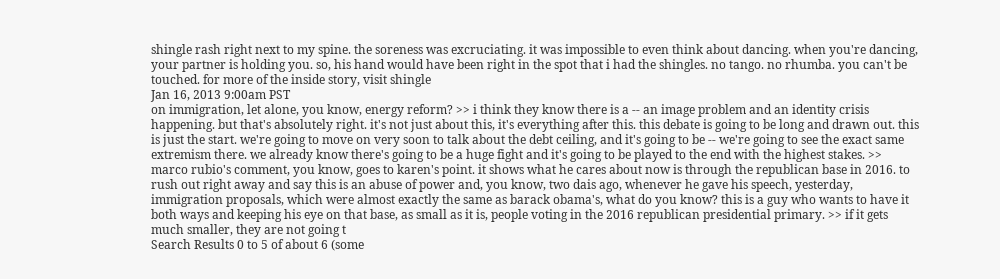shingle rash right next to my spine. the soreness was excruciating. it was impossible to even think about dancing. when you're dancing, your partner is holding you. so, his hand would have been right in the spot that i had the shingles. no tango. no rhumba. you can't be touched. for more of the inside story, visit shingle
Jan 16, 2013 9:00am PST
on immigration, let alone, you know, energy reform? >> i think they know there is a -- an image problem and an identity crisis happening. but that's absolutely right. it's not just about this, it's everything after this. this debate is going to be long and drawn out. this is just the start. we're going to move on very soon to talk about the debt ceiling, and it's going to be -- we're going to see the exact same extremism there. we already know there's going to be a huge fight and it's going to be played to the end with the highest stakes. >> marco rubio's comment, you know, goes to karen's point. it shows what he cares about now is through the republican base in 2016. to rush out right away and say this is an abuse of power and, you know, two dais ago, whenever he gave his speech, yesterday, immigration proposals, which were almost exactly the same as barack obama's, what do you know? this is a guy who wants to have it both ways and keeping his eye on that base, as small as it is, people voting in the 2016 republican presidential primary. >> if it gets much smaller, they are not going t
Search Results 0 to 5 of about 6 (some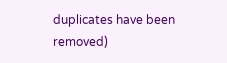duplicates have been removed)